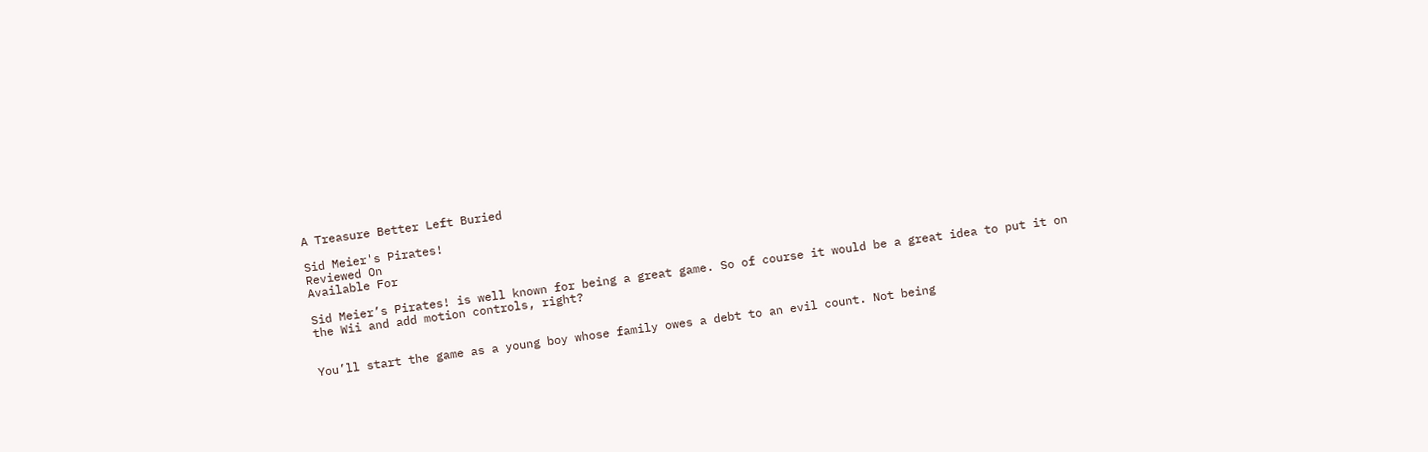A Treasure Better Left Buried

Sid Meier's Pirates!
Reviewed On
Available For

Sid Meier’s Pirates! is well known for being a great game. So of course it would be a great idea to put it on the Wii and add motion controls, right?


You’ll start the game as a young boy whose family owes a debt to an evil count. Not being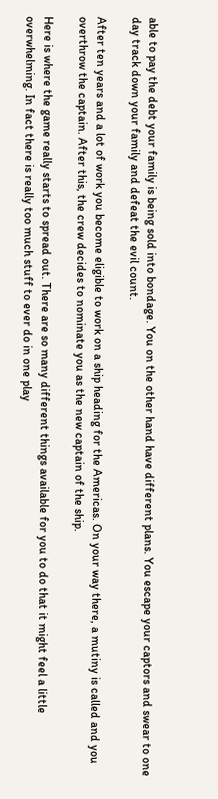able to pay the debt your family is being sold into bondage. You on the other hand have different plans. You escape your captors and swear to one day track down your family and defeat the evil count.

After ten years and a lot of work you become eligible to work on a ship heading for the Americas. On your way there, a mutiny is called and you overthrow the captain. After this, the crew decides to nominate you as the new captain of the ship.

Here is where the game really starts to spread out. There are so many different things available for you to do that it might feel a little overwhelming. In fact there is really too much stuff to ever do in one play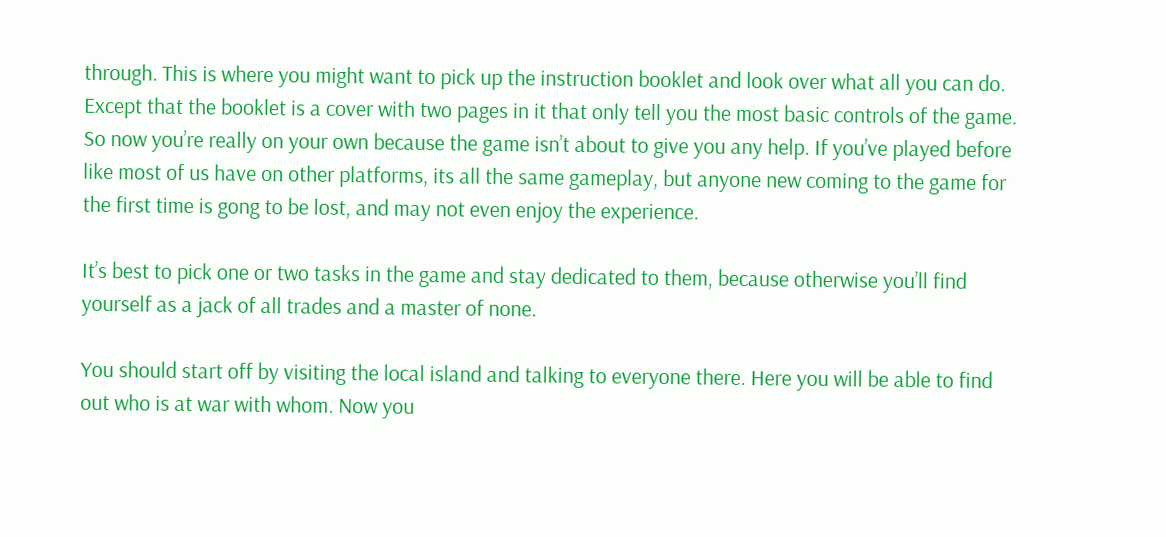through. This is where you might want to pick up the instruction booklet and look over what all you can do. Except that the booklet is a cover with two pages in it that only tell you the most basic controls of the game. So now you’re really on your own because the game isn’t about to give you any help. If you’ve played before like most of us have on other platforms, its all the same gameplay, but anyone new coming to the game for the first time is gong to be lost, and may not even enjoy the experience.

It’s best to pick one or two tasks in the game and stay dedicated to them, because otherwise you’ll find yourself as a jack of all trades and a master of none.

You should start off by visiting the local island and talking to everyone there. Here you will be able to find out who is at war with whom. Now you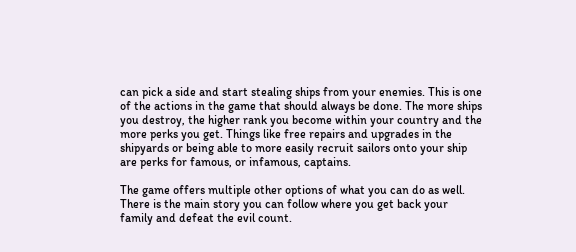can pick a side and start stealing ships from your enemies. This is one of the actions in the game that should always be done. The more ships you destroy, the higher rank you become within your country and the more perks you get. Things like free repairs and upgrades in the shipyards or being able to more easily recruit sailors onto your ship are perks for famous, or infamous, captains.

The game offers multiple other options of what you can do as well. There is the main story you can follow where you get back your family and defeat the evil count.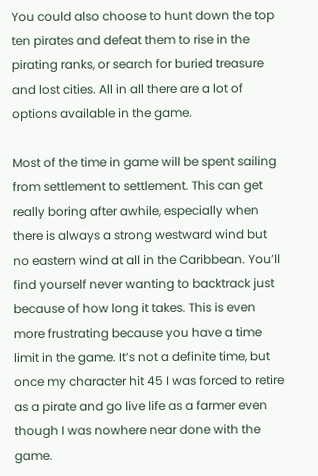You could also choose to hunt down the top ten pirates and defeat them to rise in the pirating ranks, or search for buried treasure and lost cities. All in all there are a lot of options available in the game.

Most of the time in game will be spent sailing from settlement to settlement. This can get really boring after awhile, especially when there is always a strong westward wind but no eastern wind at all in the Caribbean. You’ll find yourself never wanting to backtrack just because of how long it takes. This is even more frustrating because you have a time limit in the game. It’s not a definite time, but once my character hit 45 I was forced to retire as a pirate and go live life as a farmer even though I was nowhere near done with the game.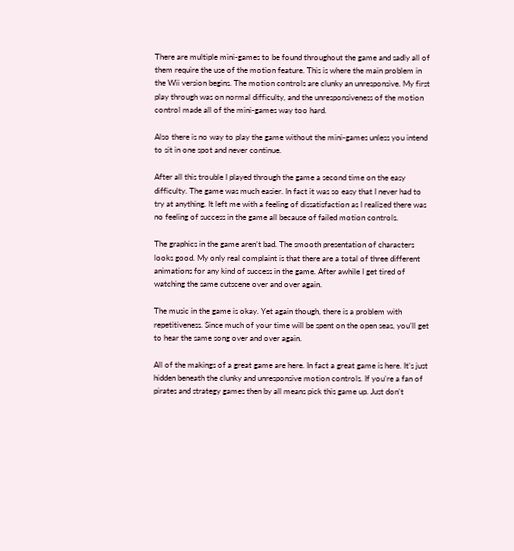There are multiple mini-games to be found throughout the game and sadly all of them require the use of the motion feature. This is where the main problem in the Wii version begins. The motion controls are clunky an unresponsive. My first play through was on normal difficulty, and the unresponsiveness of the motion control made all of the mini-games way too hard.

Also there is no way to play the game without the mini-games unless you intend to sit in one spot and never continue.

After all this trouble I played through the game a second time on the easy difficulty. The game was much easier. In fact it was so easy that I never had to try at anything. It left me with a feeling of dissatisfaction as I realized there was no feeling of success in the game all because of failed motion controls.

The graphics in the game aren’t bad. The smooth presentation of characters looks good. My only real complaint is that there are a total of three different animations for any kind of success in the game. After awhile I get tired of watching the same cutscene over and over again.

The music in the game is okay. Yet again though, there is a problem with repetitiveness. Since much of your time will be spent on the open seas, you’ll get to hear the same song over and over again.

All of the makings of a great game are here. In fact a great game is here. It’s just hidden beneath the clunky and unresponsive motion controls. If you’re a fan of pirates and strategy games then by all means pick this game up. Just don’t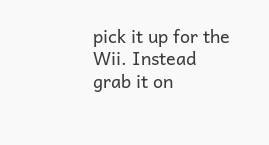pick it up for the Wii. Instead grab it on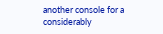another console for a considerably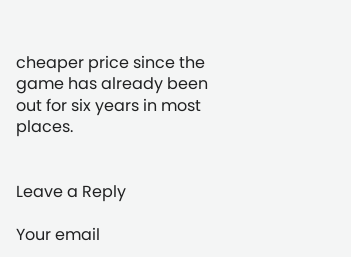cheaper price since the game has already been out for six years in most places.


Leave a Reply

Your email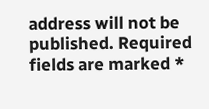address will not be published. Required fields are marked *